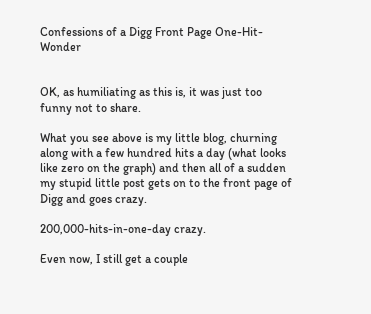Confessions of a Digg Front Page One-Hit-Wonder


OK, as humiliating as this is, it was just too funny not to share.

What you see above is my little blog, churning along with a few hundred hits a day (what looks like zero on the graph) and then all of a sudden my stupid little post gets on to the front page of Digg and goes crazy.

200,000-hits-in-one-day crazy.

Even now, I still get a couple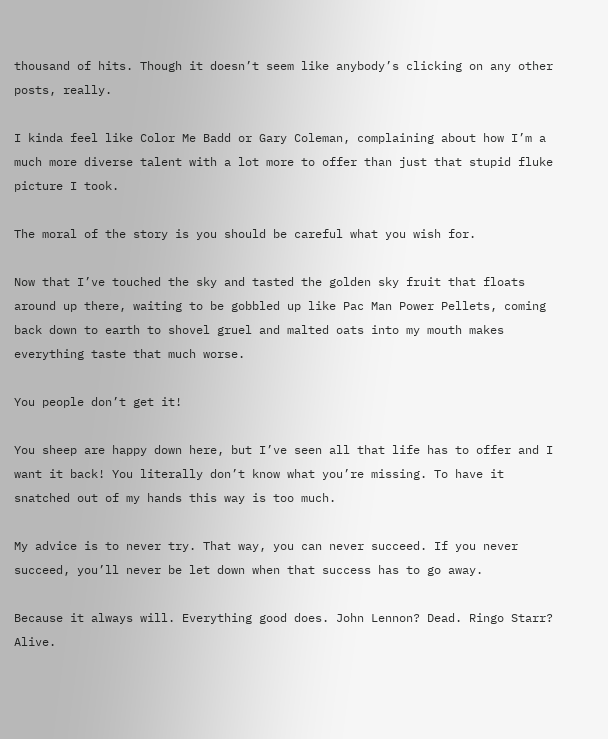thousand of hits. Though it doesn’t seem like anybody’s clicking on any other posts, really.

I kinda feel like Color Me Badd or Gary Coleman, complaining about how I’m a much more diverse talent with a lot more to offer than just that stupid fluke picture I took.

The moral of the story is you should be careful what you wish for.

Now that I’ve touched the sky and tasted the golden sky fruit that floats around up there, waiting to be gobbled up like Pac Man Power Pellets, coming back down to earth to shovel gruel and malted oats into my mouth makes everything taste that much worse.

You people don’t get it!

You sheep are happy down here, but I’ve seen all that life has to offer and I want it back! You literally don’t know what you’re missing. To have it snatched out of my hands this way is too much.

My advice is to never try. That way, you can never succeed. If you never succeed, you’ll never be let down when that success has to go away.

Because it always will. Everything good does. John Lennon? Dead. Ringo Starr? Alive.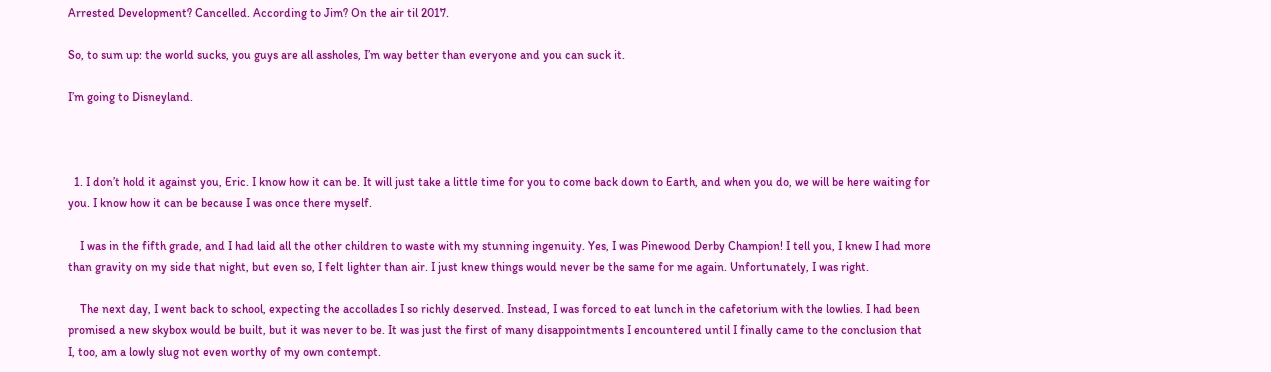Arrested Development? Cancelled. According to Jim? On the air til 2017.

So, to sum up: the world sucks, you guys are all assholes, I’m way better than everyone and you can suck it.

I’m going to Disneyland.



  1. I don’t hold it against you, Eric. I know how it can be. It will just take a little time for you to come back down to Earth, and when you do, we will be here waiting for you. I know how it can be because I was once there myself.

    I was in the fifth grade, and I had laid all the other children to waste with my stunning ingenuity. Yes, I was Pinewood Derby Champion! I tell you, I knew I had more than gravity on my side that night, but even so, I felt lighter than air. I just knew things would never be the same for me again. Unfortunately, I was right.

    The next day, I went back to school, expecting the accollades I so richly deserved. Instead, I was forced to eat lunch in the cafetorium with the lowlies. I had been promised a new skybox would be built, but it was never to be. It was just the first of many disappointments I encountered until I finally came to the conclusion that I, too, am a lowly slug not even worthy of my own contempt.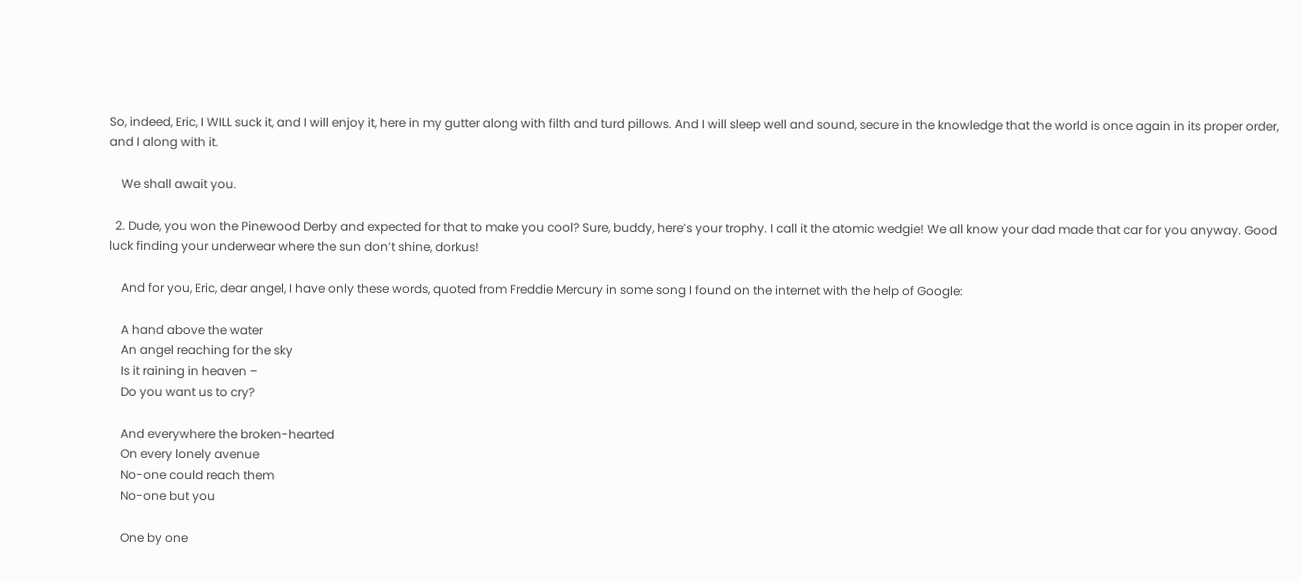So, indeed, Eric, I WILL suck it, and I will enjoy it, here in my gutter along with filth and turd pillows. And I will sleep well and sound, secure in the knowledge that the world is once again in its proper order, and I along with it.

    We shall await you.

  2. Dude, you won the Pinewood Derby and expected for that to make you cool? Sure, buddy, here’s your trophy. I call it the atomic wedgie! We all know your dad made that car for you anyway. Good luck finding your underwear where the sun don’t shine, dorkus!

    And for you, Eric, dear angel, I have only these words, quoted from Freddie Mercury in some song I found on the internet with the help of Google:

    A hand above the water
    An angel reaching for the sky
    Is it raining in heaven –
    Do you want us to cry?

    And everywhere the broken-hearted
    On every lonely avenue
    No-one could reach them
    No-one but you

    One by one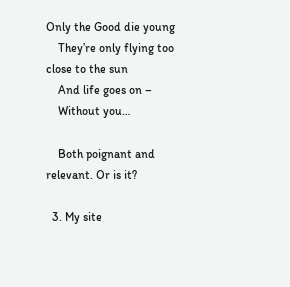Only the Good die young
    They’re only flying too close to the sun
    And life goes on –
    Without you…

    Both poignant and relevant. Or is it?

  3. My site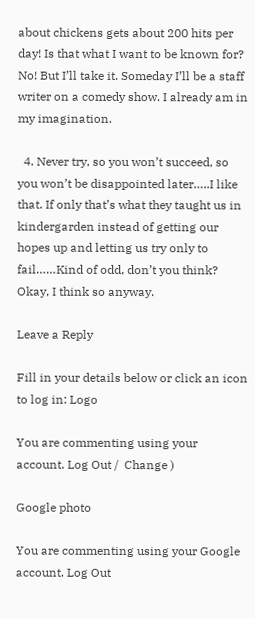about chickens gets about 200 hits per day! Is that what I want to be known for? No! But I’ll take it. Someday I’ll be a staff writer on a comedy show. I already am in my imagination.

  4. Never try, so you won’t succeed, so you won’t be disappointed later…..I like that. If only that’s what they taught us in kindergarden instead of getting our hopes up and letting us try only to fail……Kind of odd, don’t you think? Okay, I think so anyway.

Leave a Reply

Fill in your details below or click an icon to log in: Logo

You are commenting using your account. Log Out /  Change )

Google photo

You are commenting using your Google account. Log Out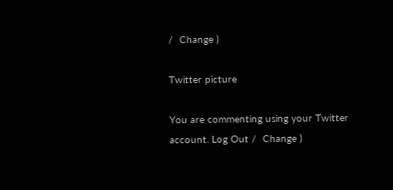/  Change )

Twitter picture

You are commenting using your Twitter account. Log Out /  Change )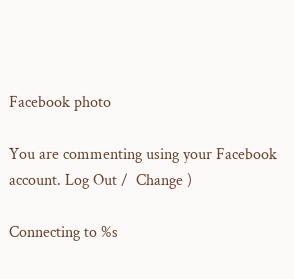Facebook photo

You are commenting using your Facebook account. Log Out /  Change )

Connecting to %s